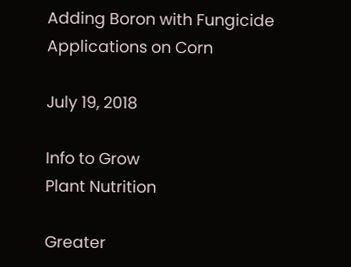Adding Boron with Fungicide Applications on Corn

July 19, 2018

Info to Grow
Plant Nutrition

Greater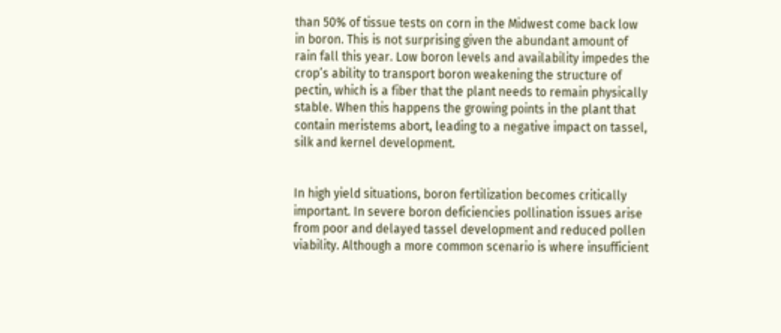than 50% of tissue tests on corn in the Midwest come back low in boron. This is not surprising given the abundant amount of rain fall this year. Low boron levels and availability impedes the crop’s ability to transport boron weakening the structure of pectin, which is a fiber that the plant needs to remain physically stable. When this happens the growing points in the plant that contain meristems abort, leading to a negative impact on tassel, silk and kernel development.


In high yield situations, boron fertilization becomes critically important. In severe boron deficiencies pollination issues arise from poor and delayed tassel development and reduced pollen viability. Although a more common scenario is where insufficient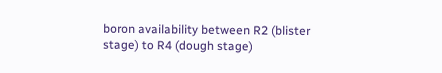boron availability between R2 (blister stage) to R4 (dough stage)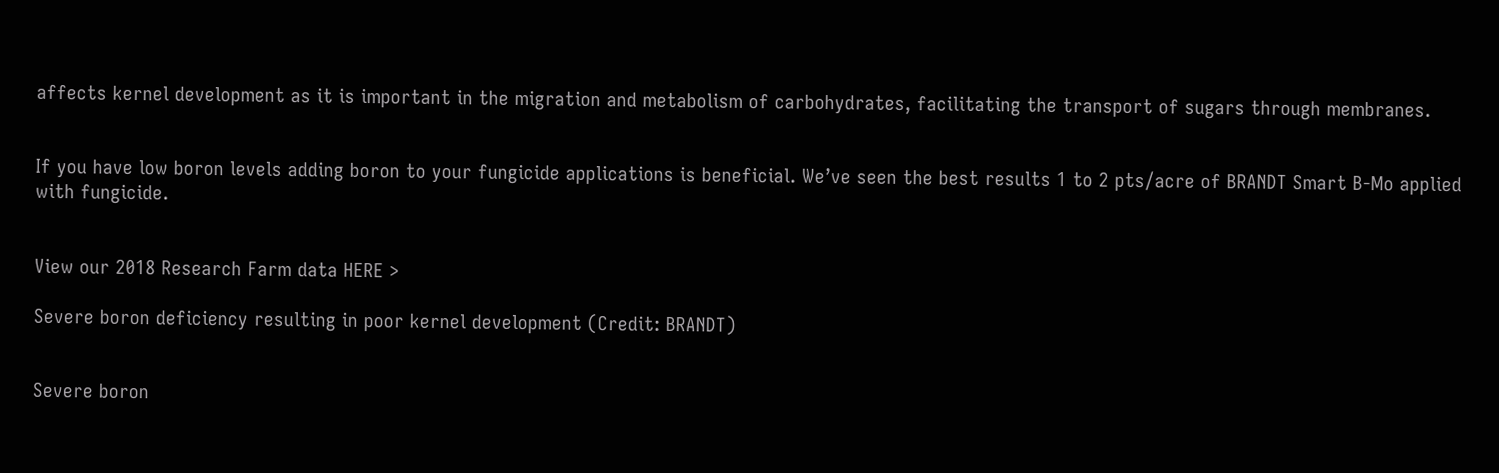affects kernel development as it is important in the migration and metabolism of carbohydrates, facilitating the transport of sugars through membranes.


If you have low boron levels adding boron to your fungicide applications is beneficial. We’ve seen the best results 1 to 2 pts/acre of BRANDT Smart B-Mo applied with fungicide.


View our 2018 Research Farm data HERE >

Severe boron deficiency resulting in poor kernel development (Credit: BRANDT)


Severe boron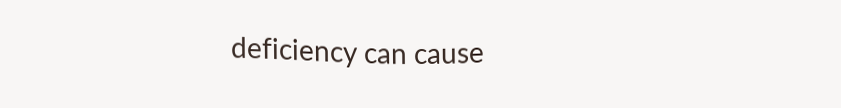deficiency can cause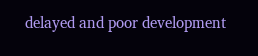delayed and poor development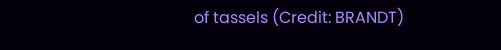of tassels (Credit: BRANDT)